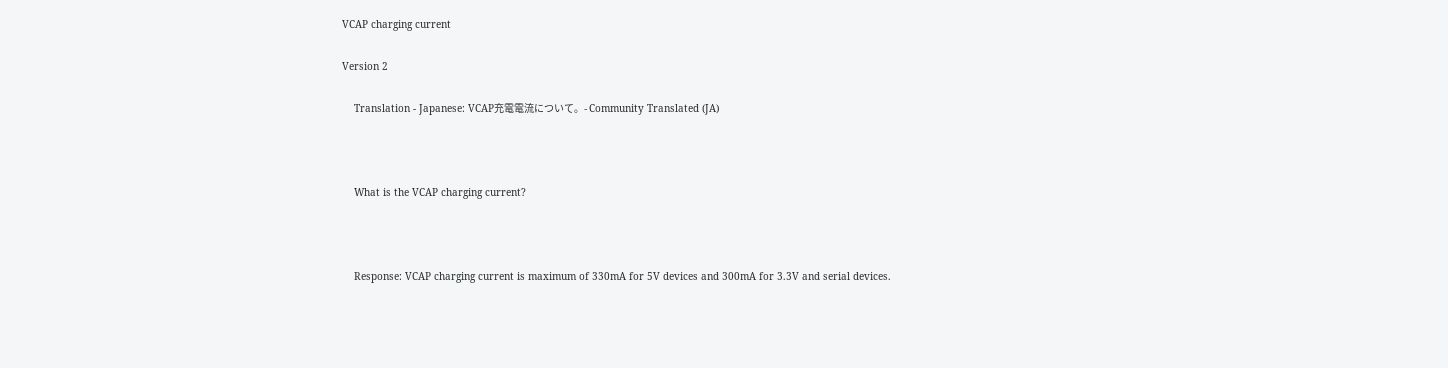VCAP charging current

Version 2

    Translation - Japanese: VCAP充電電流について。- Community Translated (JA)



    What is the VCAP charging current?



    Response: VCAP charging current is maximum of 330mA for 5V devices and 300mA for 3.3V and serial devices.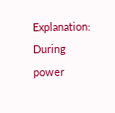Explanation: During power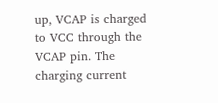up, VCAP is charged to VCC through the VCAP pin. The charging current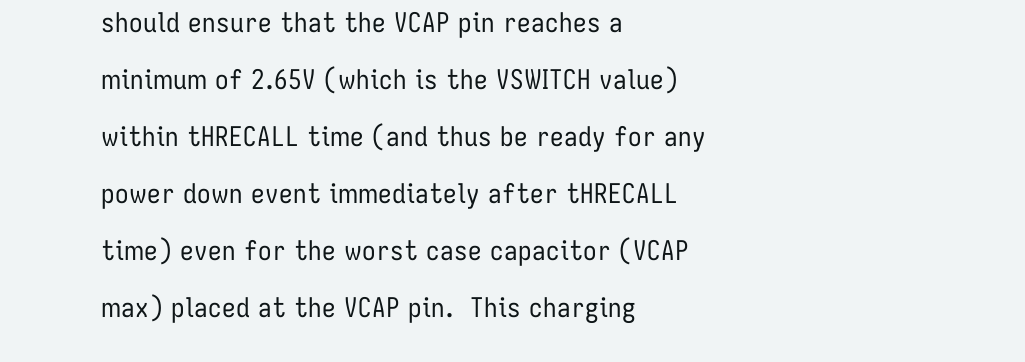should ensure that the VCAP pin reaches a minimum of 2.65V (which is the VSWITCH value) within tHRECALL time (and thus be ready for any power down event immediately after tHRECALL time) even for the worst case capacitor (VCAP max) placed at the VCAP pin.  This charging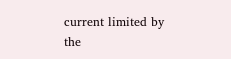current limited by the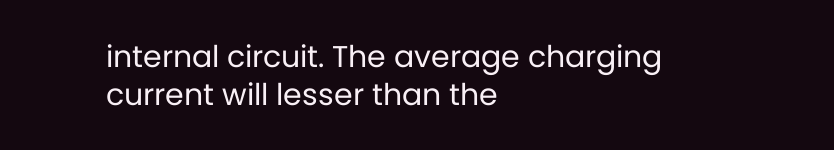internal circuit. The average charging current will lesser than the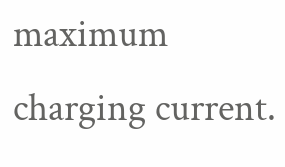maximum charging current.